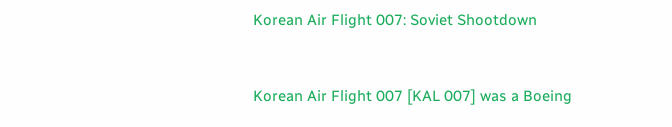Korean Air Flight 007: Soviet Shootdown


Korean Air Flight 007 [KAL 007] was a Boeing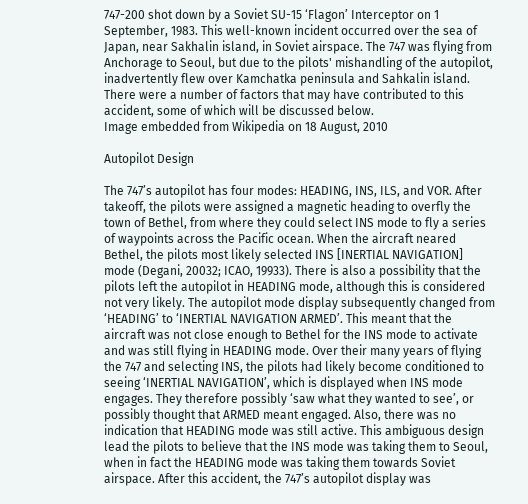747-200 shot down by a Soviet SU-15 ‘Flagon’ Interceptor on 1 September, 1983. This well-known incident occurred over the sea of Japan, near Sakhalin island, in Soviet airspace. The 747 was flying from Anchorage to Seoul, but due to the pilots' mishandling of the autopilot, inadvertently flew over Kamchatka peninsula and Sahkalin island. There were a number of factors that may have contributed to this accident, some of which will be discussed below.
Image embedded from Wikipedia on 18 August, 2010

Autopilot Design

The 747’s autopilot has four modes: HEADING, INS, ILS, and VOR. After takeoff, the pilots were assigned a magnetic heading to overfly the town of Bethel, from where they could select INS mode to fly a series of waypoints across the Pacific ocean. When the aircraft neared Bethel, the pilots most likely selected INS [INERTIAL NAVIGATION] mode (Degani, 20032; ICAO, 19933). There is also a possibility that the pilots left the autopilot in HEADING mode, although this is considered not very likely. The autopilot mode display subsequently changed from ‘HEADING’ to ‘INERTIAL NAVIGATION ARMED’. This meant that the aircraft was not close enough to Bethel for the INS mode to activate and was still flying in HEADING mode. Over their many years of flying the 747 and selecting INS, the pilots had likely become conditioned to seeing ‘INERTIAL NAVIGATION’, which is displayed when INS mode engages. They therefore possibly ‘saw what they wanted to see’, or possibly thought that ARMED meant engaged. Also, there was no indication that HEADING mode was still active. This ambiguous design lead the pilots to believe that the INS mode was taking them to Seoul, when in fact the HEADING mode was taking them towards Soviet airspace. After this accident, the 747’s autopilot display was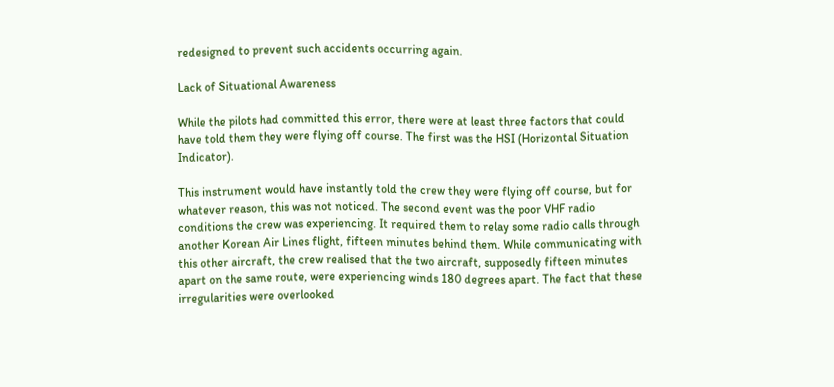redesigned to prevent such accidents occurring again.

Lack of Situational Awareness

While the pilots had committed this error, there were at least three factors that could have told them they were flying off course. The first was the HSI (Horizontal Situation Indicator).

This instrument would have instantly told the crew they were flying off course, but for whatever reason, this was not noticed. The second event was the poor VHF radio conditions the crew was experiencing. It required them to relay some radio calls through another Korean Air Lines flight, fifteen minutes behind them. While communicating with this other aircraft, the crew realised that the two aircraft, supposedly fifteen minutes apart on the same route, were experiencing winds 180 degrees apart. The fact that these irregularities were overlooked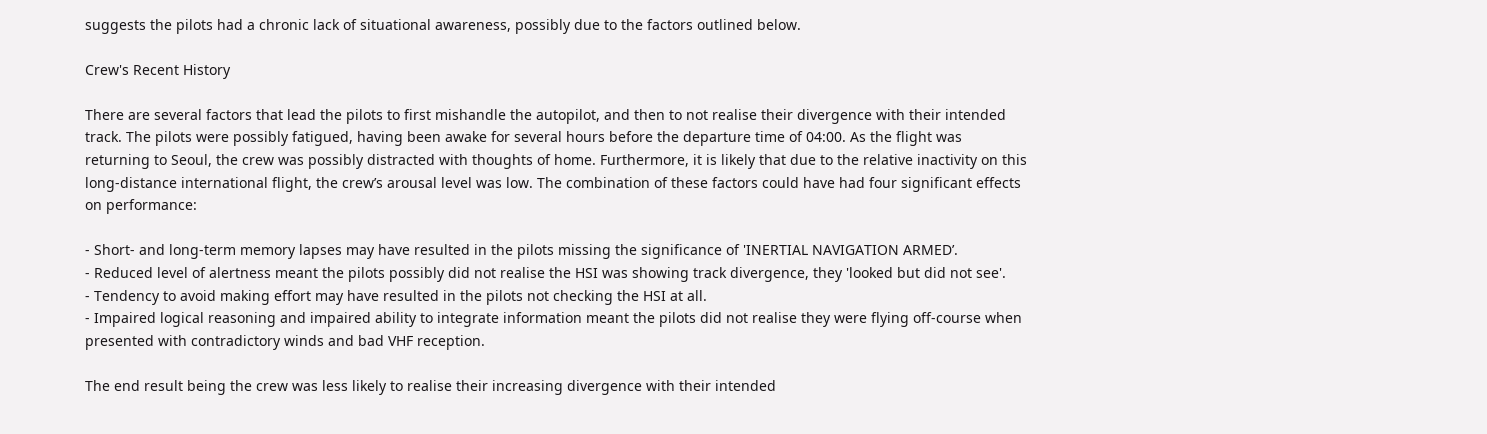suggests the pilots had a chronic lack of situational awareness, possibly due to the factors outlined below.

Crew's Recent History

There are several factors that lead the pilots to first mishandle the autopilot, and then to not realise their divergence with their intended track. The pilots were possibly fatigued, having been awake for several hours before the departure time of 04:00. As the flight was returning to Seoul, the crew was possibly distracted with thoughts of home. Furthermore, it is likely that due to the relative inactivity on this long-distance international flight, the crew’s arousal level was low. The combination of these factors could have had four significant effects on performance:

- Short- and long-term memory lapses may have resulted in the pilots missing the significance of 'INERTIAL NAVIGATION ARMED’.
- Reduced level of alertness meant the pilots possibly did not realise the HSI was showing track divergence, they 'looked but did not see'.
- Tendency to avoid making effort may have resulted in the pilots not checking the HSI at all.
- Impaired logical reasoning and impaired ability to integrate information meant the pilots did not realise they were flying off-course when presented with contradictory winds and bad VHF reception.

The end result being the crew was less likely to realise their increasing divergence with their intended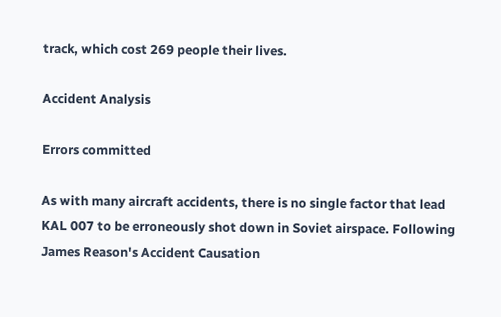track, which cost 269 people their lives.

Accident Analysis

Errors committed

As with many aircraft accidents, there is no single factor that lead KAL 007 to be erroneously shot down in Soviet airspace. Following James Reason's Accident Causation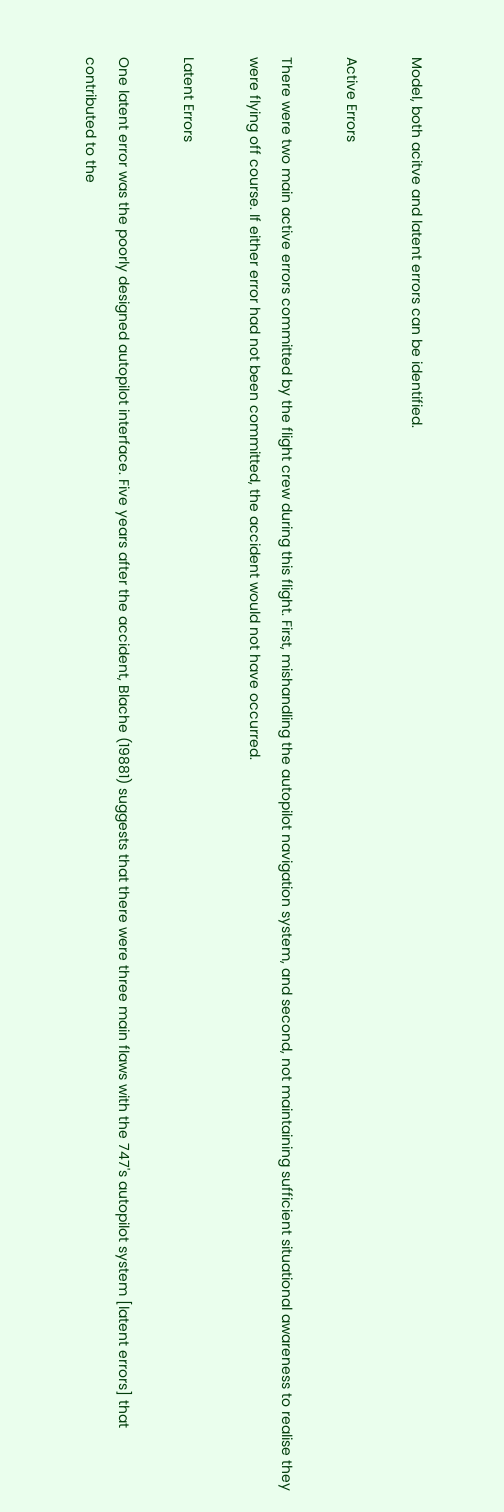Model, both acitve and latent errors can be identified.

Active Errors

There were two main active errors committed by the flight crew during this flight. First, mishandling the autopilot navigation system, and second, not maintaining sufficient situational awareness to realise they were flying off course. If either error had not been committed, the accident would not have occurred.

Latent Errors

One latent error was the poorly designed autopilot interface. Five years after the accident, Blache (19881) suggests that there were three main flaws with the 747's autopilot system [latent errors] that contributed to the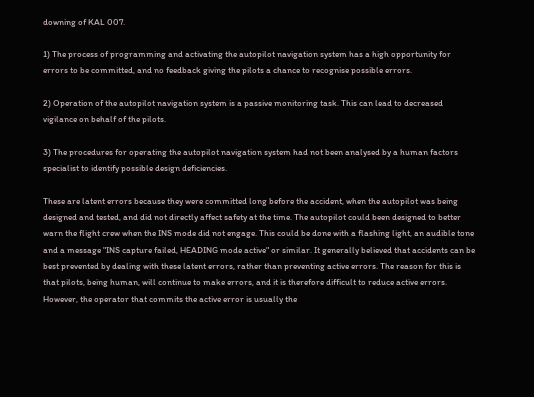downing of KAL 007.

1) The process of programming and activating the autopilot navigation system has a high opportunity for errors to be committed, and no feedback giving the pilots a chance to recognise possible errors.

2) Operation of the autopilot navigation system is a passive monitoring task. This can lead to decreased vigilance on behalf of the pilots.

3) The procedures for operating the autopilot navigation system had not been analysed by a human factors specialist to identify possible design deficiencies.

These are latent errors because they were committed long before the accident, when the autopilot was being designed and tested, and did not directly affect safety at the time. The autopilot could been designed to better warn the flight crew when the INS mode did not engage. This could be done with a flashing light, an audible tone and a message "INS capture failed, HEADING mode active" or similar. It generally believed that accidents can be best prevented by dealing with these latent errors, rather than preventing active errors. The reason for this is that pilots, being human, will continue to make errors, and it is therefore difficult to reduce active errors. However, the operator that commits the active error is usually the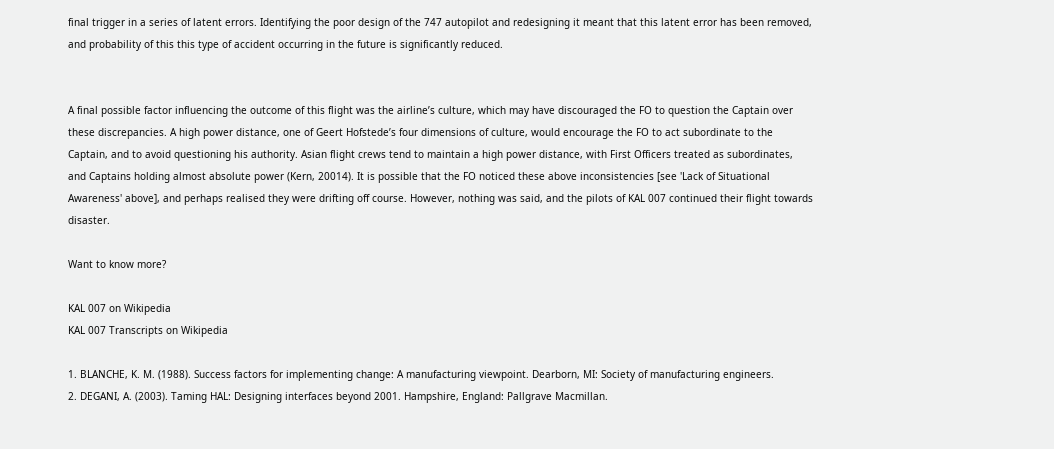final trigger in a series of latent errors. Identifying the poor design of the 747 autopilot and redesigning it meant that this latent error has been removed, and probability of this this type of accident occurring in the future is significantly reduced.


A final possible factor influencing the outcome of this flight was the airline’s culture, which may have discouraged the FO to question the Captain over these discrepancies. A high power distance, one of Geert Hofstede’s four dimensions of culture, would encourage the FO to act subordinate to the Captain, and to avoid questioning his authority. Asian flight crews tend to maintain a high power distance, with First Officers treated as subordinates, and Captains holding almost absolute power (Kern, 20014). It is possible that the FO noticed these above inconsistencies [see 'Lack of Situational Awareness' above], and perhaps realised they were drifting off course. However, nothing was said, and the pilots of KAL 007 continued their flight towards disaster.

Want to know more?

KAL 007 on Wikipedia
KAL 007 Transcripts on Wikipedia

1. BLANCHE, K. M. (1988). Success factors for implementing change: A manufacturing viewpoint. Dearborn, MI: Society of manufacturing engineers.
2. DEGANI, A. (2003). Taming HAL: Designing interfaces beyond 2001. Hampshire, England: Pallgrave Macmillan.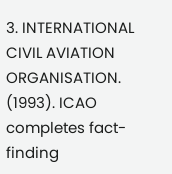3. INTERNATIONAL CIVIL AVIATION ORGANISATION. (1993). ICAO completes fact-finding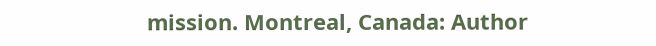mission. Montreal, Canada: Author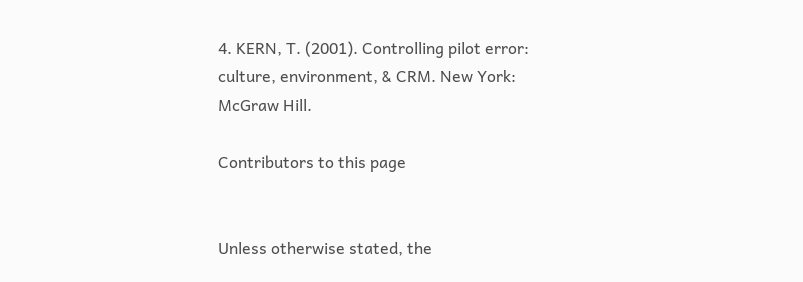4. KERN, T. (2001). Controlling pilot error: culture, environment, & CRM. New York: McGraw Hill.

Contributors to this page


Unless otherwise stated, the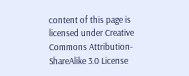content of this page is licensed under Creative Commons Attribution-ShareAlike 3.0 License